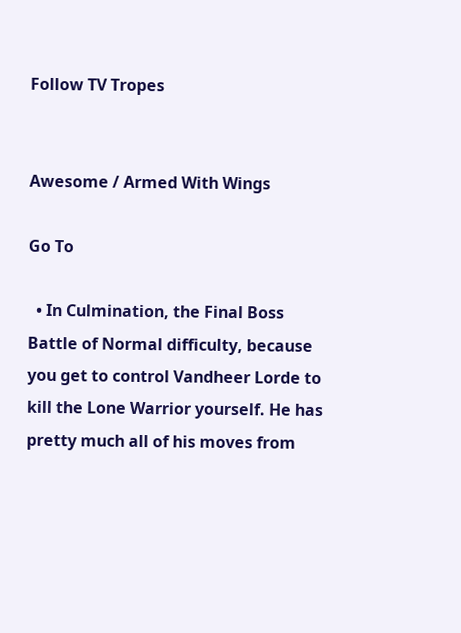Follow TV Tropes


Awesome / Armed With Wings

Go To

  • In Culmination, the Final Boss Battle of Normal difficulty, because you get to control Vandheer Lorde to kill the Lone Warrior yourself. He has pretty much all of his moves from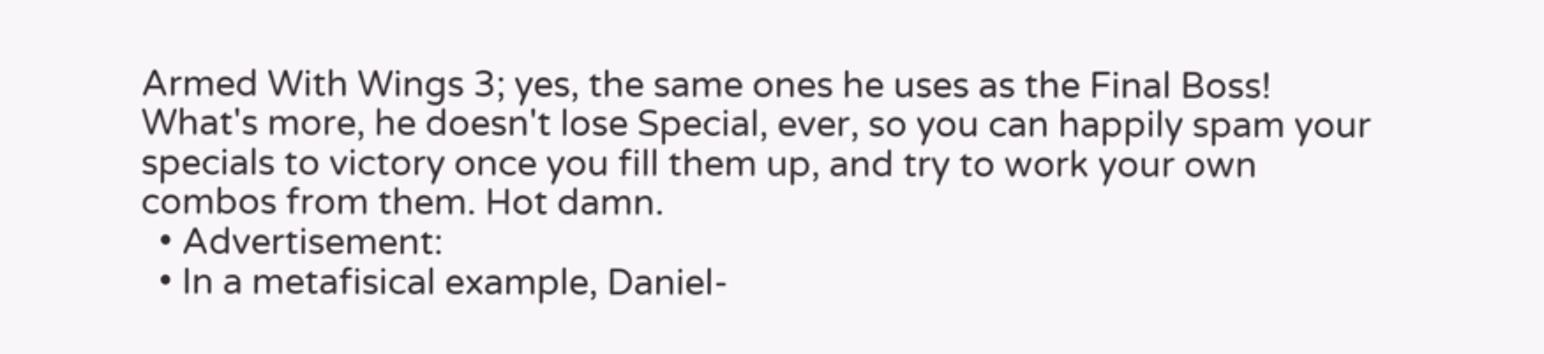Armed With Wings 3; yes, the same ones he uses as the Final Boss! What's more, he doesn't lose Special, ever, so you can happily spam your specials to victory once you fill them up, and try to work your own combos from them. Hot damn.
  • Advertisement:
  • In a metafisical example, Daniel-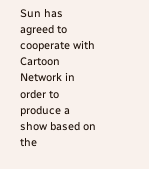Sun has agreed to cooperate with Cartoon Network in order to produce a show based on the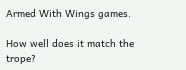Armed With Wings games.

How well does it match the trope?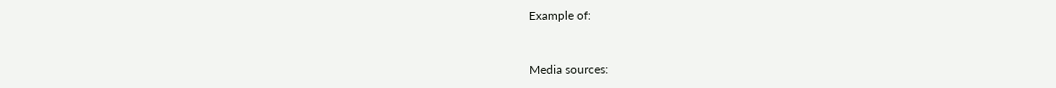Example of:


Media sources: